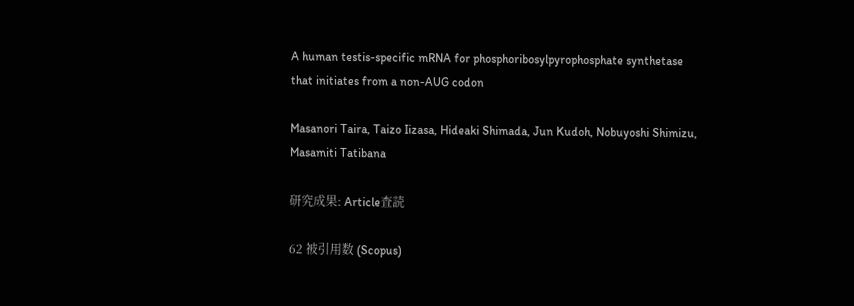A human testis-specific mRNA for phosphoribosylpyrophosphate synthetase that initiates from a non-AUG codon

Masanori Taira, Taizo Iizasa, Hideaki Shimada, Jun Kudoh, Nobuyoshi Shimizu, Masamiti Tatibana

研究成果: Article査読

62 被引用数 (Scopus)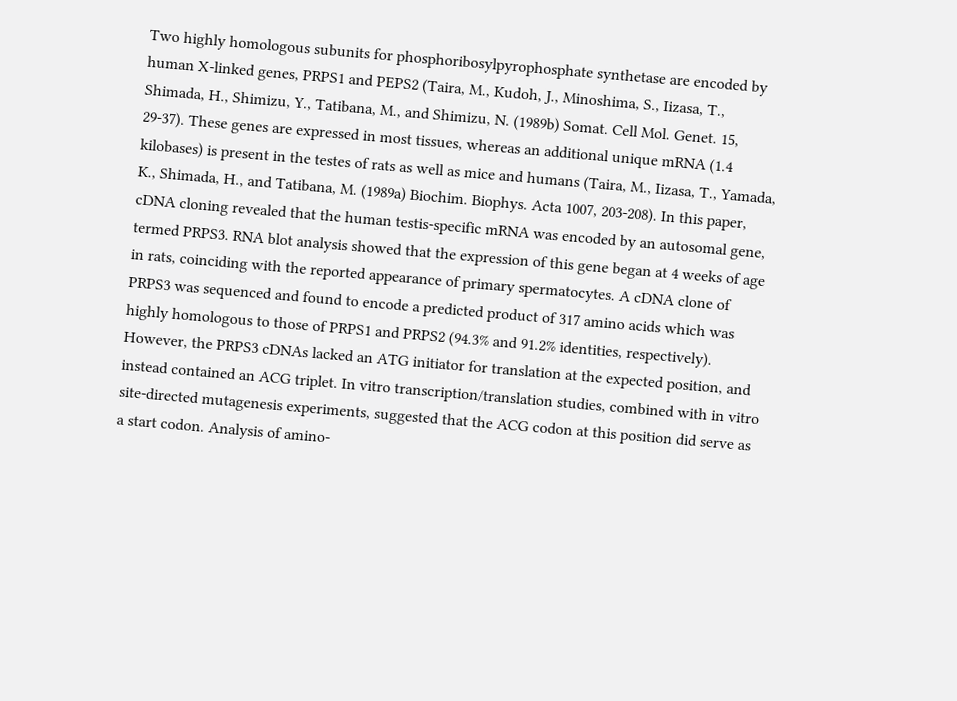Two highly homologous subunits for phosphoribosylpyrophosphate synthetase are encoded by human X-linked genes, PRPS1 and PEPS2 (Taira, M., Kudoh, J., Minoshima, S., Iizasa, T., Shimada, H., Shimizu, Y., Tatibana, M., and Shimizu, N. (1989b) Somat. Cell Mol. Genet. 15, 29-37). These genes are expressed in most tissues, whereas an additional unique mRNA (1.4 kilobases) is present in the testes of rats as well as mice and humans (Taira, M., Iizasa, T., Yamada, K., Shimada, H., and Tatibana, M. (1989a) Biochim. Biophys. Acta 1007, 203-208). In this paper, cDNA cloning revealed that the human testis-specific mRNA was encoded by an autosomal gene, termed PRPS3. RNA blot analysis showed that the expression of this gene began at 4 weeks of age in rats, coinciding with the reported appearance of primary spermatocytes. A cDNA clone of PRPS3 was sequenced and found to encode a predicted product of 317 amino acids which was highly homologous to those of PRPS1 and PRPS2 (94.3% and 91.2% identities, respectively). However, the PRPS3 cDNAs lacked an ATG initiator for translation at the expected position, and instead contained an ACG triplet. In vitro transcription/translation studies, combined with in vitro site-directed mutagenesis experiments, suggested that the ACG codon at this position did serve as a start codon. Analysis of amino-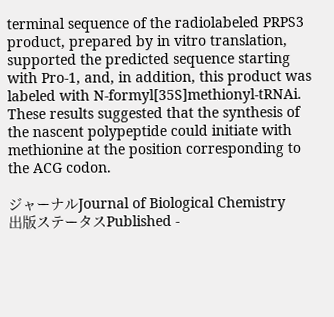terminal sequence of the radiolabeled PRPS3 product, prepared by in vitro translation, supported the predicted sequence starting with Pro-1, and, in addition, this product was labeled with N-formyl[35S]methionyl-tRNAi. These results suggested that the synthesis of the nascent polypeptide could initiate with methionine at the position corresponding to the ACG codon.

ジャーナルJournal of Biological Chemistry
出版ステータスPublished -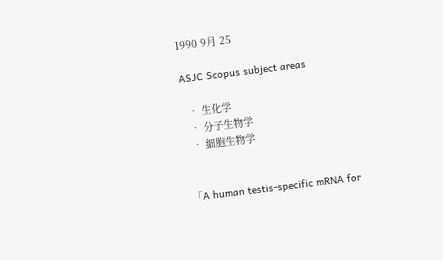1990 9月 25

ASJC Scopus subject areas

  • 生化学
  • 分子生物学
  • 細胞生物学


「A human testis-specific mRNA for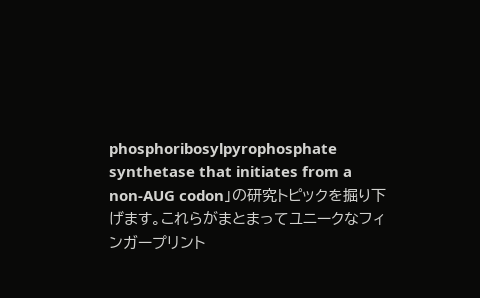phosphoribosylpyrophosphate synthetase that initiates from a non-AUG codon」の研究トピックを掘り下げます。これらがまとまってユニークなフィンガープリント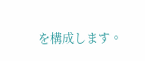を構成します。